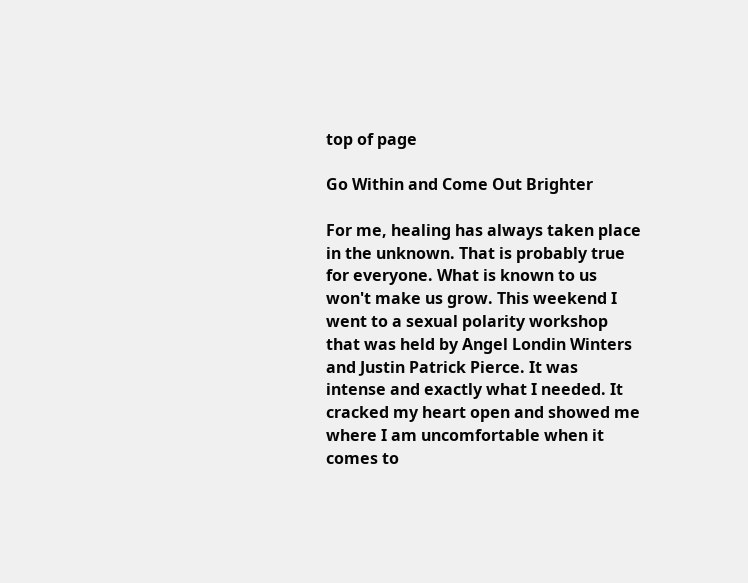top of page

Go Within and Come Out Brighter

For me, healing has always taken place in the unknown. That is probably true for everyone. What is known to us won't make us grow. This weekend I went to a sexual polarity workshop that was held by Angel Londin Winters and Justin Patrick Pierce. It was intense and exactly what I needed. It cracked my heart open and showed me where I am uncomfortable when it comes to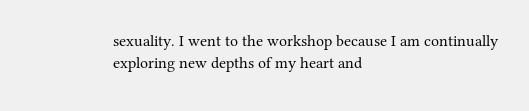sexuality. I went to the workshop because I am continually exploring new depths of my heart and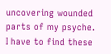uncovering wounded parts of my psyche. I have to find these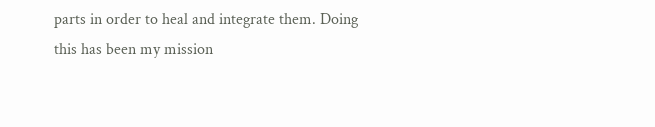parts in order to heal and integrate them. Doing this has been my mission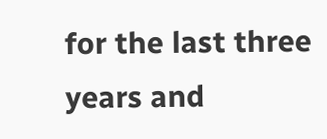for the last three years and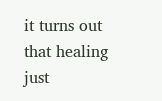it turns out that healing just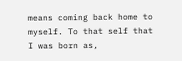means coming back home to myself. To that self that I was born as,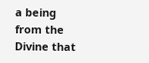a being from the Divine that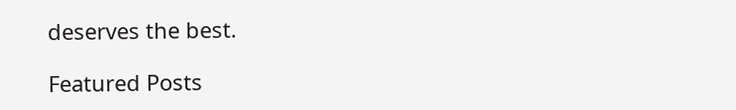deserves the best.

Featured Posts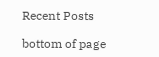Recent Posts

bottom of page